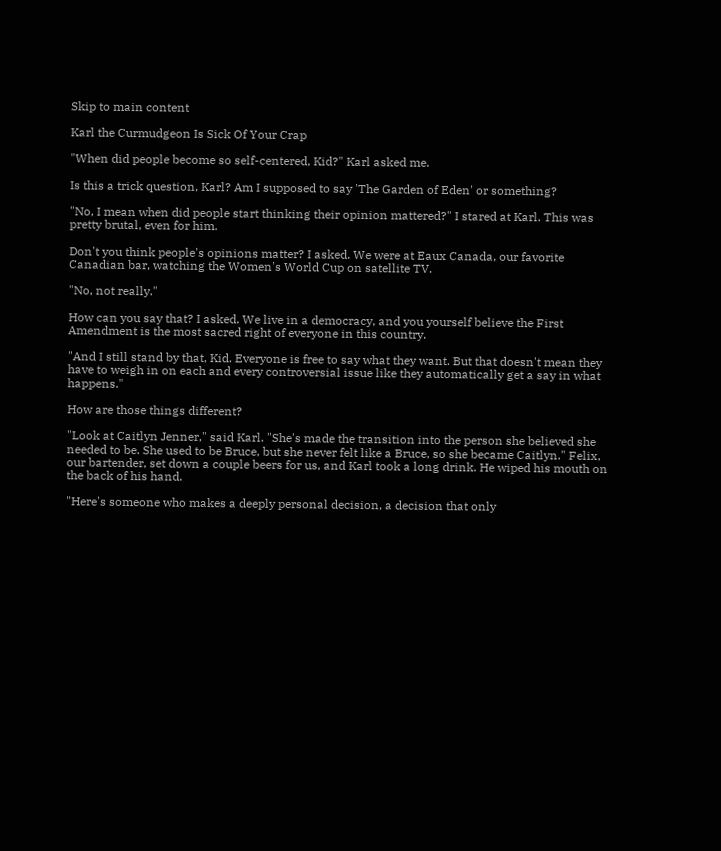Skip to main content

Karl the Curmudgeon Is Sick Of Your Crap

"When did people become so self-centered, Kid?" Karl asked me.

Is this a trick question, Karl? Am I supposed to say 'The Garden of Eden' or something?

"No, I mean when did people start thinking their opinion mattered?" I stared at Karl. This was pretty brutal, even for him.

Don't you think people's opinions matter? I asked. We were at Eaux Canada, our favorite Canadian bar, watching the Women's World Cup on satellite TV.

"No, not really."

How can you say that? I asked. We live in a democracy, and you yourself believe the First Amendment is the most sacred right of everyone in this country.

"And I still stand by that, Kid. Everyone is free to say what they want. But that doesn't mean they have to weigh in on each and every controversial issue like they automatically get a say in what happens."

How are those things different?

"Look at Caitlyn Jenner," said Karl. "She's made the transition into the person she believed she needed to be. She used to be Bruce, but she never felt like a Bruce, so she became Caitlyn." Felix, our bartender, set down a couple beers for us, and Karl took a long drink. He wiped his mouth on the back of his hand.

"Here's someone who makes a deeply personal decision, a decision that only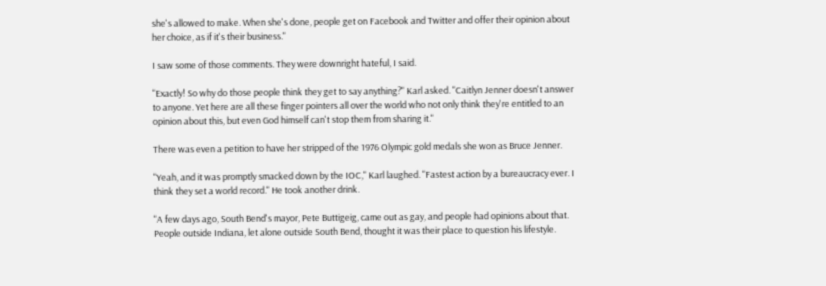she's allowed to make. When she's done, people get on Facebook and Twitter and offer their opinion about her choice, as if it's their business."

I saw some of those comments. They were downright hateful, I said.

"Exactly! So why do those people think they get to say anything?" Karl asked. "Caitlyn Jenner doesn't answer to anyone. Yet here are all these finger pointers all over the world who not only think they're entitled to an opinion about this, but even God himself can't stop them from sharing it."

There was even a petition to have her stripped of the 1976 Olympic gold medals she won as Bruce Jenner.

"Yeah, and it was promptly smacked down by the IOC," Karl laughed. "Fastest action by a bureaucracy ever. I think they set a world record." He took another drink.

"A few days ago, South Bend's mayor, Pete Buttigeig, came out as gay, and people had opinions about that. People outside Indiana, let alone outside South Bend, thought it was their place to question his lifestyle.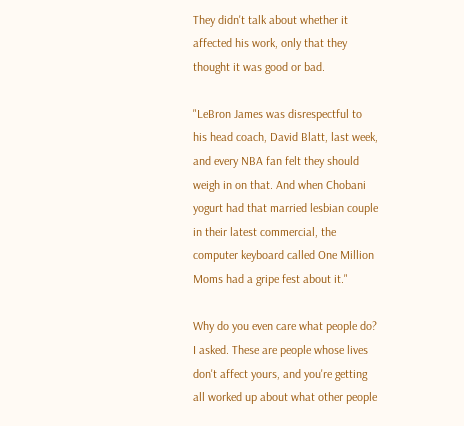They didn't talk about whether it affected his work, only that they thought it was good or bad.

"LeBron James was disrespectful to his head coach, David Blatt, last week, and every NBA fan felt they should weigh in on that. And when Chobani yogurt had that married lesbian couple in their latest commercial, the computer keyboard called One Million Moms had a gripe fest about it."

Why do you even care what people do? I asked. These are people whose lives don't affect yours, and you're getting all worked up about what other people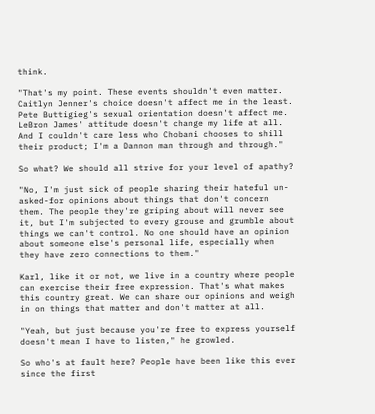think.

"That's my point. These events shouldn't even matter. Caitlyn Jenner's choice doesn't affect me in the least. Pete Buttigieg's sexual orientation doesn't affect me. LeBron James' attitude doesn't change my life at all. And I couldn't care less who Chobani chooses to shill their product; I'm a Dannon man through and through."

So what? We should all strive for your level of apathy?

"No, I'm just sick of people sharing their hateful un-asked-for opinions about things that don't concern them. The people they're griping about will never see it, but I'm subjected to every grouse and grumble about things we can't control. No one should have an opinion about someone else's personal life, especially when they have zero connections to them."

Karl, like it or not, we live in a country where people can exercise their free expression. That's what makes this country great. We can share our opinions and weigh in on things that matter and don't matter at all.

"Yeah, but just because you're free to express yourself doesn't mean I have to listen," he growled.

So who's at fault here? People have been like this ever since the first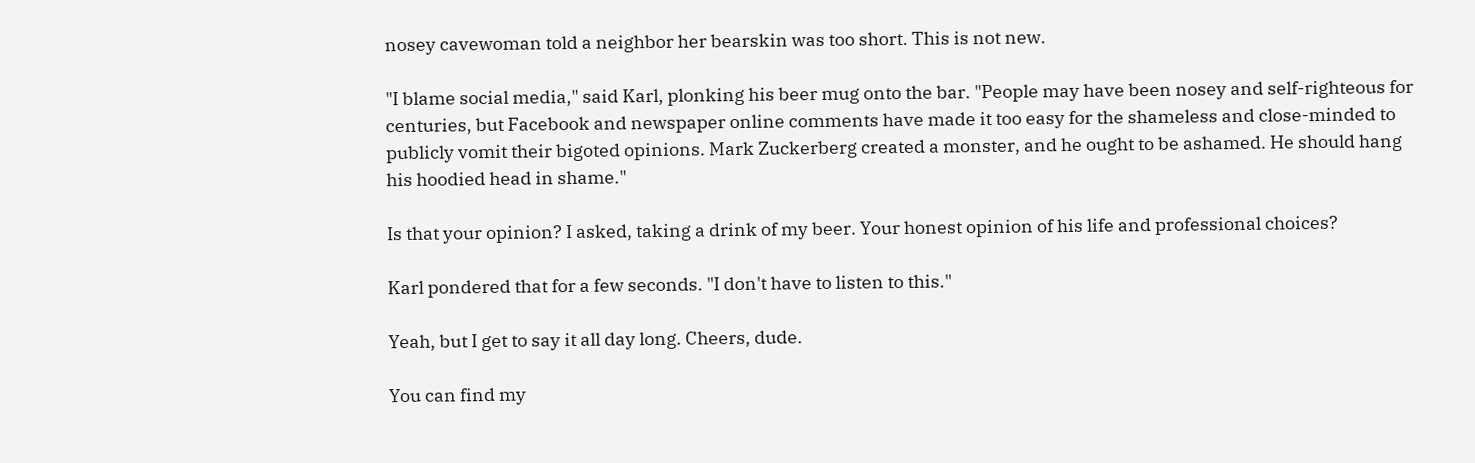nosey cavewoman told a neighbor her bearskin was too short. This is not new.

"I blame social media," said Karl, plonking his beer mug onto the bar. "People may have been nosey and self-righteous for centuries, but Facebook and newspaper online comments have made it too easy for the shameless and close-minded to publicly vomit their bigoted opinions. Mark Zuckerberg created a monster, and he ought to be ashamed. He should hang his hoodied head in shame."

Is that your opinion? I asked, taking a drink of my beer. Your honest opinion of his life and professional choices?

Karl pondered that for a few seconds. "I don't have to listen to this."

Yeah, but I get to say it all day long. Cheers, dude.

You can find my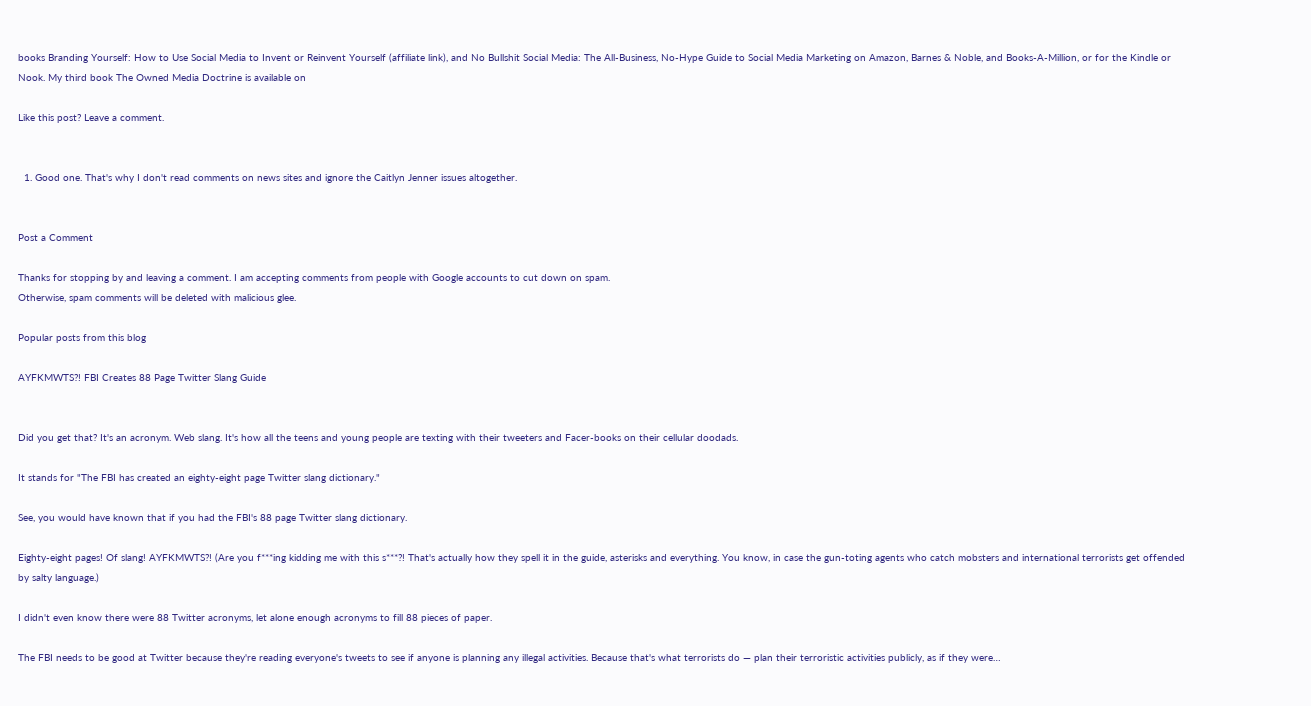books Branding Yourself: How to Use Social Media to Invent or Reinvent Yourself (affiliate link), and No Bullshit Social Media: The All-Business, No-Hype Guide to Social Media Marketing on Amazon, Barnes & Noble, and Books-A-Million, or for the Kindle or Nook. My third book The Owned Media Doctrine is available on

Like this post? Leave a comment.


  1. Good one. That's why I don't read comments on news sites and ignore the Caitlyn Jenner issues altogether.


Post a Comment

Thanks for stopping by and leaving a comment. I am accepting comments from people with Google accounts to cut down on spam.
Otherwise, spam comments will be deleted with malicious glee.

Popular posts from this blog

AYFKMWTS?! FBI Creates 88 Page Twitter Slang Guide


Did you get that? It's an acronym. Web slang. It's how all the teens and young people are texting with their tweeters and Facer-books on their cellular doodads.

It stands for "The FBI has created an eighty-eight page Twitter slang dictionary."

See, you would have known that if you had the FBI's 88 page Twitter slang dictionary.

Eighty-eight pages! Of slang! AYFKMWTS?! (Are you f***ing kidding me with this s***?! That's actually how they spell it in the guide, asterisks and everything. You know, in case the gun-toting agents who catch mobsters and international terrorists get offended by salty language.)

I didn't even know there were 88 Twitter acronyms, let alone enough acronyms to fill 88 pieces of paper.

The FBI needs to be good at Twitter because they're reading everyone's tweets to see if anyone is planning any illegal activities. Because that's what terrorists do — plan their terroristic activities publicly, as if they were…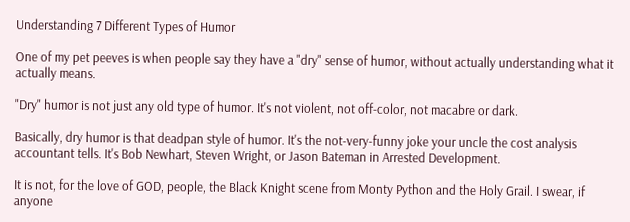Understanding 7 Different Types of Humor

One of my pet peeves is when people say they have a "dry" sense of humor, without actually understanding what it actually means.

"Dry" humor is not just any old type of humor. It's not violent, not off-color, not macabre or dark.

Basically, dry humor is that deadpan style of humor. It's the not-very-funny joke your uncle the cost analysis accountant tells. It's Bob Newhart, Steven Wright, or Jason Bateman in Arrested Development.

It is not, for the love of GOD, people, the Black Knight scene from Monty Python and the Holy Grail. I swear, if anyone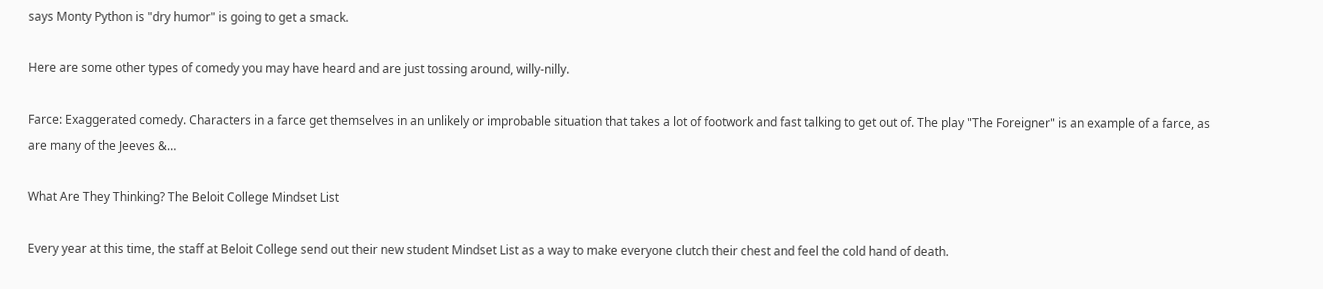says Monty Python is "dry humor" is going to get a smack.

Here are some other types of comedy you may have heard and are just tossing around, willy-nilly.

Farce: Exaggerated comedy. Characters in a farce get themselves in an unlikely or improbable situation that takes a lot of footwork and fast talking to get out of. The play "The Foreigner" is an example of a farce, as are many of the Jeeves &…

What Are They Thinking? The Beloit College Mindset List

Every year at this time, the staff at Beloit College send out their new student Mindset List as a way to make everyone clutch their chest and feel the cold hand of death.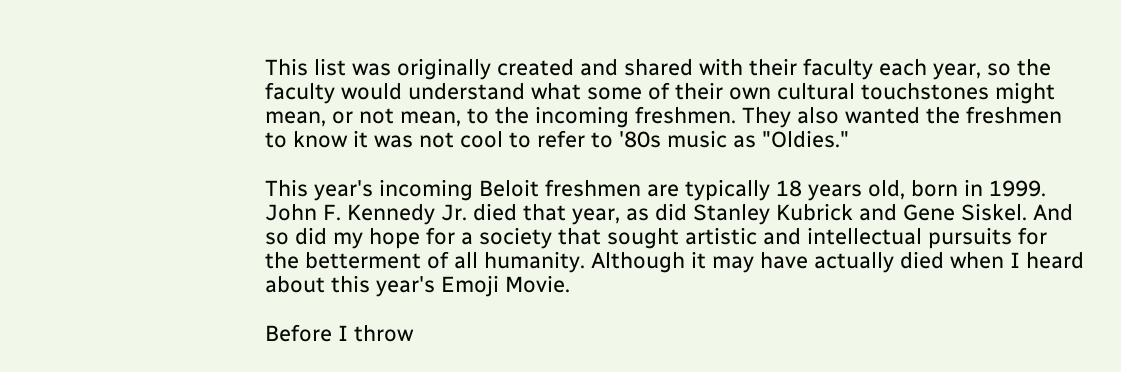This list was originally created and shared with their faculty each year, so the faculty would understand what some of their own cultural touchstones might mean, or not mean, to the incoming freshmen. They also wanted the freshmen to know it was not cool to refer to '80s music as "Oldies."

This year's incoming Beloit freshmen are typically 18 years old, born in 1999. John F. Kennedy Jr. died that year, as did Stanley Kubrick and Gene Siskel. And so did my hope for a society that sought artistic and intellectual pursuits for the betterment of all humanity. Although it may have actually died when I heard about this year's Emoji Movie.

Before I throw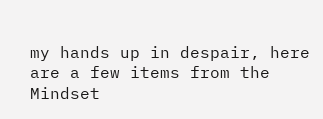my hands up in despair, here are a few items from the Mindset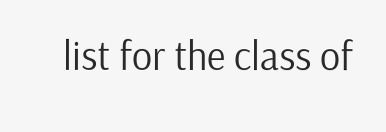list for the class of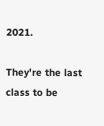2021.

They're the last class to be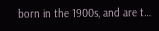born in the 1900s, and are t…